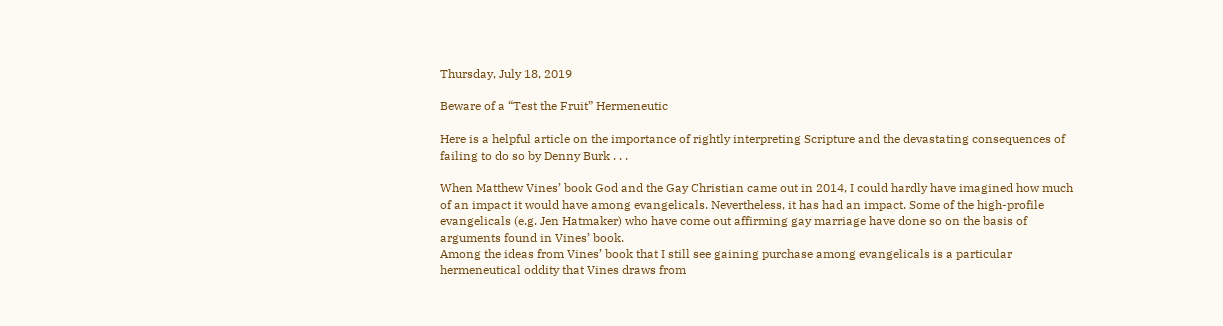Thursday, July 18, 2019

Beware of a “Test the Fruit” Hermeneutic

Here is a helpful article on the importance of rightly interpreting Scripture and the devastating consequences of failing to do so by Denny Burk . . .

When Matthew Vines’ book God and the Gay Christian came out in 2014, I could hardly have imagined how much of an impact it would have among evangelicals. Nevertheless, it has had an impact. Some of the high-profile evangelicals (e.g. Jen Hatmaker) who have come out affirming gay marriage have done so on the basis of arguments found in Vines’ book.
Among the ideas from Vines’ book that I still see gaining purchase among evangelicals is a particular hermeneutical oddity that Vines draws from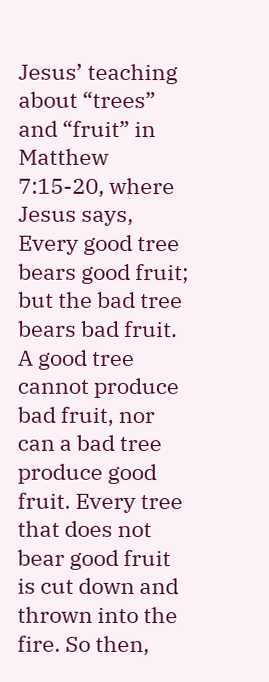Jesus’ teaching about “trees” and “fruit” in Matthew 7:15-20, where Jesus says,
Every good tree bears good fruit; but the bad tree bears bad fruit. A good tree cannot produce bad fruit, nor can a bad tree produce good fruit. Every tree that does not bear good fruit is cut down and thrown into the fire. So then,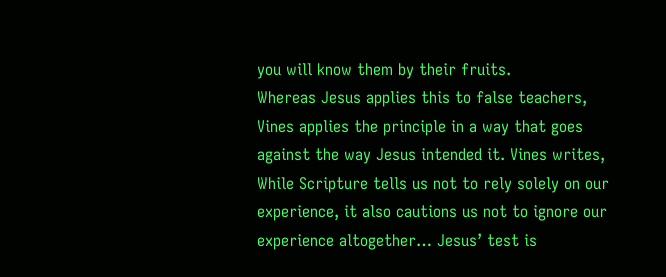you will know them by their fruits.
Whereas Jesus applies this to false teachers, Vines applies the principle in a way that goes against the way Jesus intended it. Vines writes,
While Scripture tells us not to rely solely on our experience, it also cautions us not to ignore our experience altogether… Jesus’ test is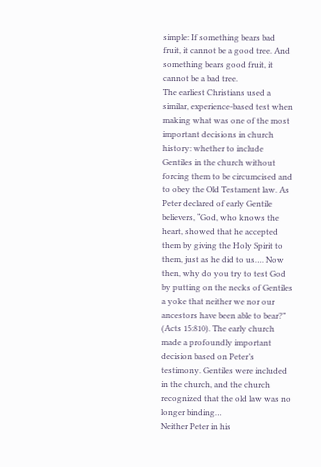simple: If something bears bad fruit, it cannot be a good tree. And something bears good fruit, it cannot be a bad tree.
The earliest Christians used a similar, experience-based test when making what was one of the most important decisions in church history: whether to include Gentiles in the church without forcing them to be circumcised and to obey the Old Testament law. As Peter declared of early Gentile believers, “God, who knows the heart, showed that he accepted them by giving the Holy Spirit to them, just as he did to us…. Now then, why do you try to test God by putting on the necks of Gentiles a yoke that neither we nor our ancestors have been able to bear?” (Acts 15:810). The early church made a profoundly important decision based on Peter’s testimony. Gentiles were included in the church, and the church recognized that the old law was no longer binding…
Neither Peter in his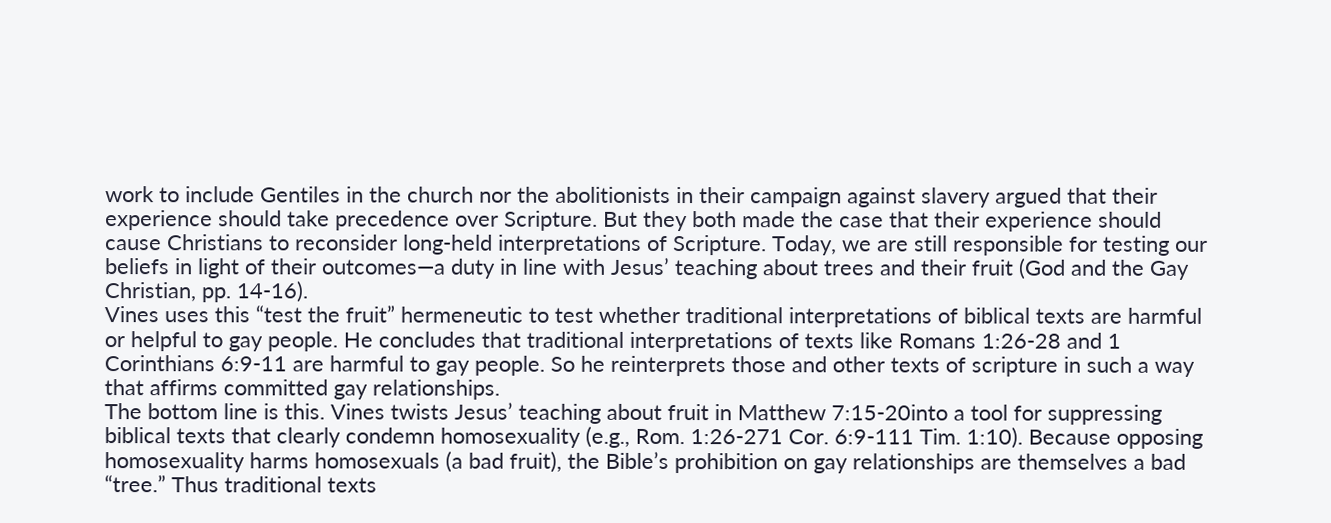work to include Gentiles in the church nor the abolitionists in their campaign against slavery argued that their experience should take precedence over Scripture. But they both made the case that their experience should cause Christians to reconsider long-held interpretations of Scripture. Today, we are still responsible for testing our beliefs in light of their outcomes—a duty in line with Jesus’ teaching about trees and their fruit (God and the Gay Christian, pp. 14-16).
Vines uses this “test the fruit” hermeneutic to test whether traditional interpretations of biblical texts are harmful or helpful to gay people. He concludes that traditional interpretations of texts like Romans 1:26-28 and 1 Corinthians 6:9-11 are harmful to gay people. So he reinterprets those and other texts of scripture in such a way that affirms committed gay relationships.
The bottom line is this. Vines twists Jesus’ teaching about fruit in Matthew 7:15-20into a tool for suppressing biblical texts that clearly condemn homosexuality (e.g., Rom. 1:26-271 Cor. 6:9-111 Tim. 1:10). Because opposing homosexuality harms homosexuals (a bad fruit), the Bible’s prohibition on gay relationships are themselves a bad “tree.” Thus traditional texts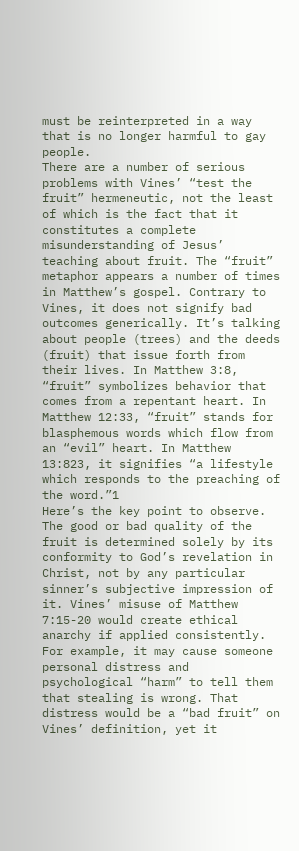must be reinterpreted in a way that is no longer harmful to gay people.
There are a number of serious problems with Vines’ “test the fruit” hermeneutic, not the least of which is the fact that it constitutes a complete misunderstanding of Jesus’ teaching about fruit. The “fruit” metaphor appears a number of times in Matthew’s gospel. Contrary to Vines, it does not signify bad outcomes generically. It’s talking about people (trees) and the deeds (fruit) that issue forth from their lives. In Matthew 3:8, “fruit” symbolizes behavior that comes from a repentant heart. In Matthew 12:33, “fruit” stands for blasphemous words which flow from an “evil” heart. In Matthew 13:823, it signifies “a lifestyle which responds to the preaching of the word.”1
Here’s the key point to observe. The good or bad quality of the fruit is determined solely by its conformity to God’s revelation in Christ, not by any particular sinner’s subjective impression of it. Vines’ misuse of Matthew 7:15-20 would create ethical anarchy if applied consistently. For example, it may cause someone personal distress and psychological “harm” to tell them that stealing is wrong. That distress would be a “bad fruit” on Vines’ definition, yet it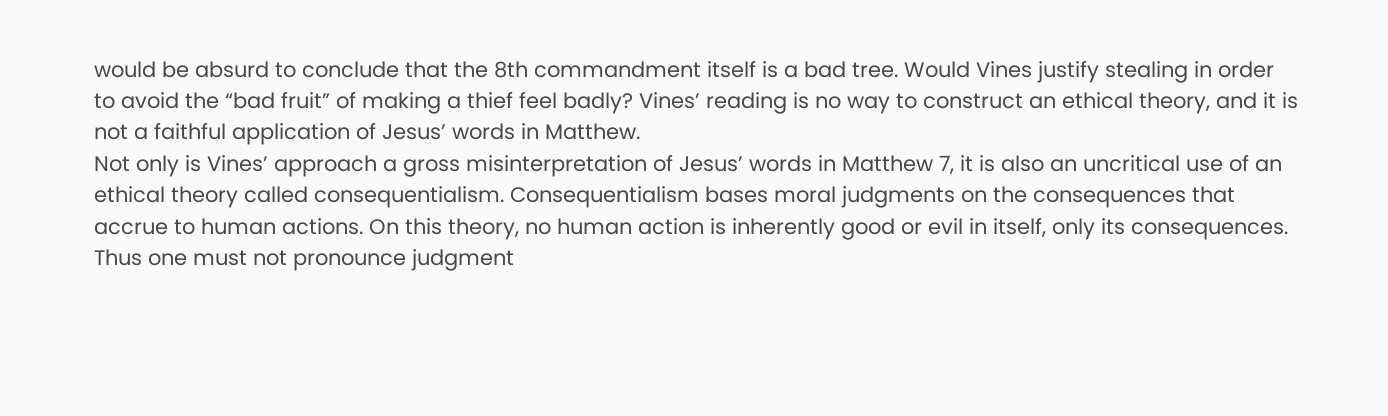would be absurd to conclude that the 8th commandment itself is a bad tree. Would Vines justify stealing in order to avoid the “bad fruit” of making a thief feel badly? Vines’ reading is no way to construct an ethical theory, and it is not a faithful application of Jesus’ words in Matthew.
Not only is Vines’ approach a gross misinterpretation of Jesus’ words in Matthew 7, it is also an uncritical use of an ethical theory called consequentialism. Consequentialism bases moral judgments on the consequences that accrue to human actions. On this theory, no human action is inherently good or evil in itself, only its consequences. Thus one must not pronounce judgment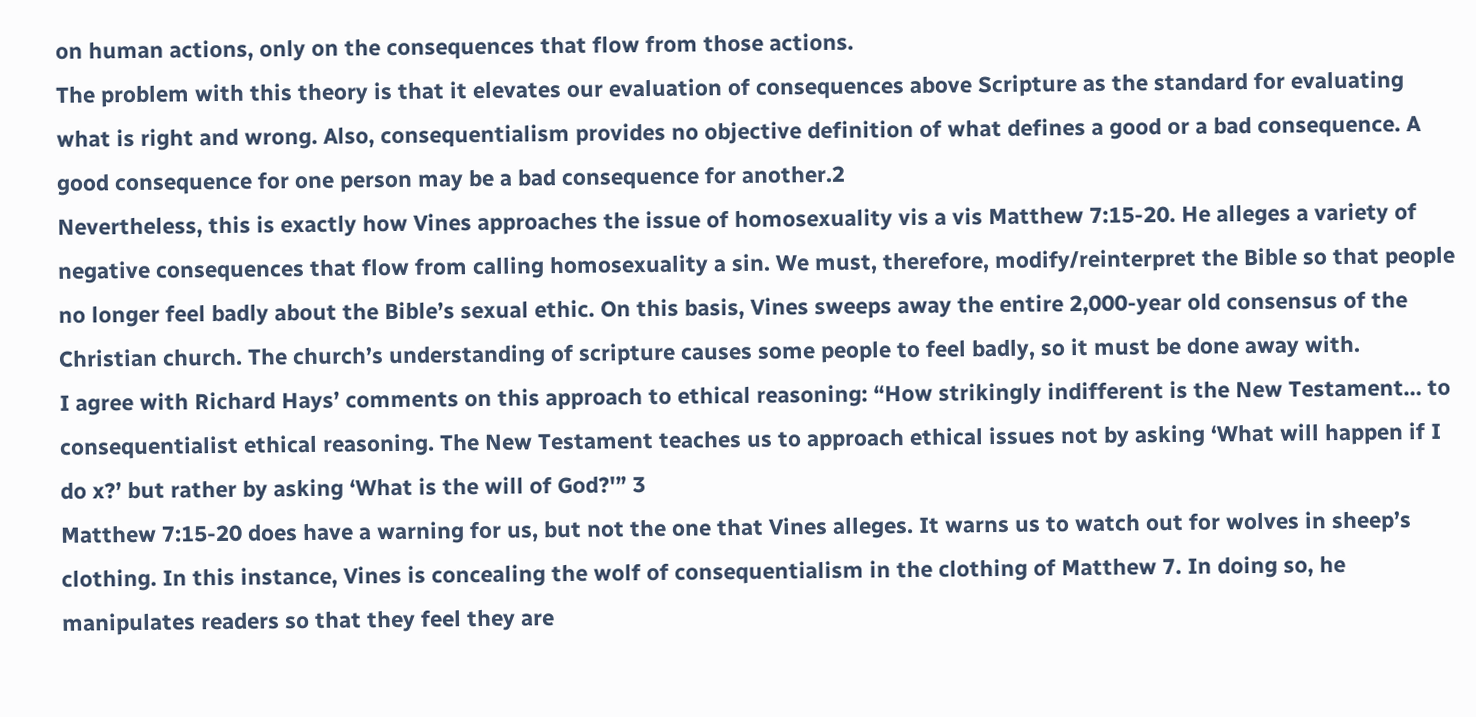on human actions, only on the consequences that flow from those actions.
The problem with this theory is that it elevates our evaluation of consequences above Scripture as the standard for evaluating what is right and wrong. Also, consequentialism provides no objective definition of what defines a good or a bad consequence. A good consequence for one person may be a bad consequence for another.2
Nevertheless, this is exactly how Vines approaches the issue of homosexuality vis a vis Matthew 7:15-20. He alleges a variety of negative consequences that flow from calling homosexuality a sin. We must, therefore, modify/reinterpret the Bible so that people no longer feel badly about the Bible’s sexual ethic. On this basis, Vines sweeps away the entire 2,000-year old consensus of the Christian church. The church’s understanding of scripture causes some people to feel badly, so it must be done away with.
I agree with Richard Hays’ comments on this approach to ethical reasoning: “How strikingly indifferent is the New Testament… to consequentialist ethical reasoning. The New Testament teaches us to approach ethical issues not by asking ‘What will happen if I do x?’ but rather by asking ‘What is the will of God?'” 3
Matthew 7:15-20 does have a warning for us, but not the one that Vines alleges. It warns us to watch out for wolves in sheep’s clothing. In this instance, Vines is concealing the wolf of consequentialism in the clothing of Matthew 7. In doing so, he manipulates readers so that they feel they are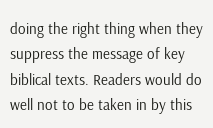doing the right thing when they suppress the message of key biblical texts. Readers would do well not to be taken in by this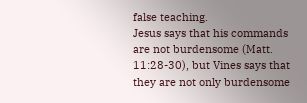false teaching.
Jesus says that his commands are not burdensome (Matt. 11:28-30), but Vines says that they are not only burdensome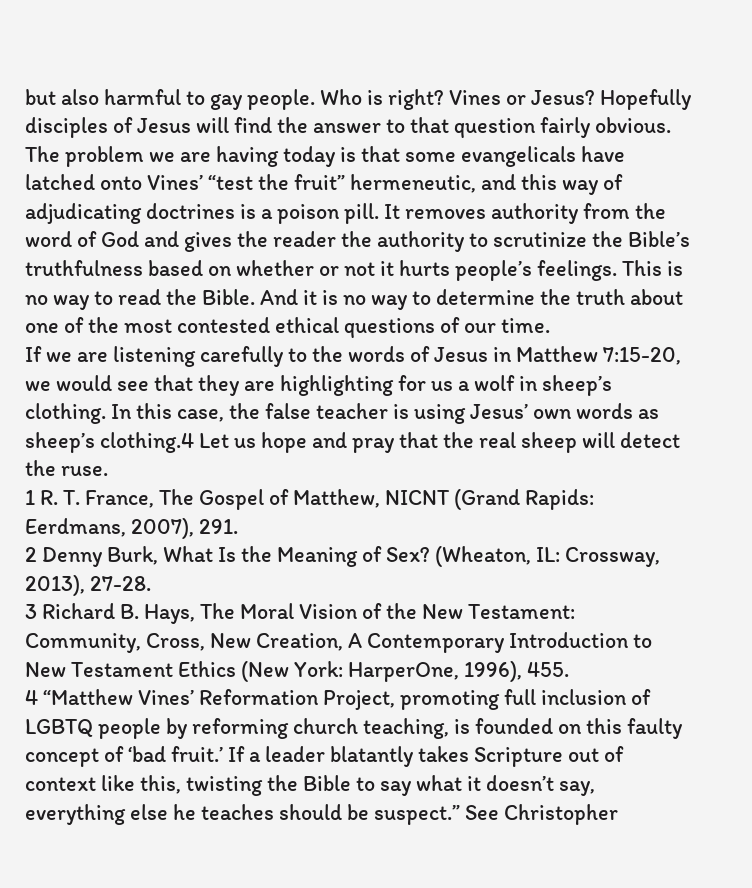but also harmful to gay people. Who is right? Vines or Jesus? Hopefully disciples of Jesus will find the answer to that question fairly obvious.
The problem we are having today is that some evangelicals have latched onto Vines’ “test the fruit” hermeneutic, and this way of adjudicating doctrines is a poison pill. It removes authority from the word of God and gives the reader the authority to scrutinize the Bible’s truthfulness based on whether or not it hurts people’s feelings. This is no way to read the Bible. And it is no way to determine the truth about one of the most contested ethical questions of our time.
If we are listening carefully to the words of Jesus in Matthew 7:15-20, we would see that they are highlighting for us a wolf in sheep’s clothing. In this case, the false teacher is using Jesus’ own words as sheep’s clothing.4 Let us hope and pray that the real sheep will detect the ruse.
1 R. T. France, The Gospel of Matthew, NICNT (Grand Rapids: Eerdmans, 2007), 291.
2 Denny Burk, What Is the Meaning of Sex? (Wheaton, IL: Crossway, 2013), 27-28.
3 Richard B. Hays, The Moral Vision of the New Testament: Community, Cross, New Creation, A Contemporary Introduction to New Testament Ethics (New York: HarperOne, 1996), 455.
4 “Matthew Vines’ Reformation Project, promoting full inclusion of LGBTQ people by reforming church teaching, is founded on this faulty concept of ‘bad fruit.’ If a leader blatantly takes Scripture out of context like this, twisting the Bible to say what it doesn’t say, everything else he teaches should be suspect.” See Christopher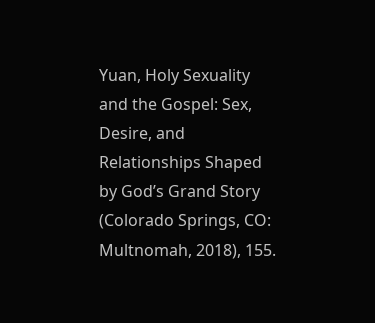Yuan, Holy Sexuality and the Gospel: Sex, Desire, and Relationships Shaped by God’s Grand Story (Colorado Springs, CO: Multnomah, 2018), 155.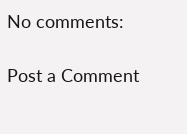No comments:

Post a Comment